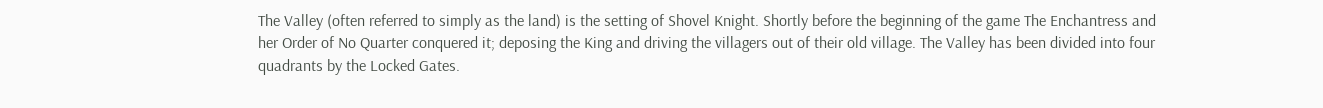The Valley (often referred to simply as the land) is the setting of Shovel Knight. Shortly before the beginning of the game The Enchantress and her Order of No Quarter conquered it; deposing the King and driving the villagers out of their old village. The Valley has been divided into four quadrants by the Locked Gates.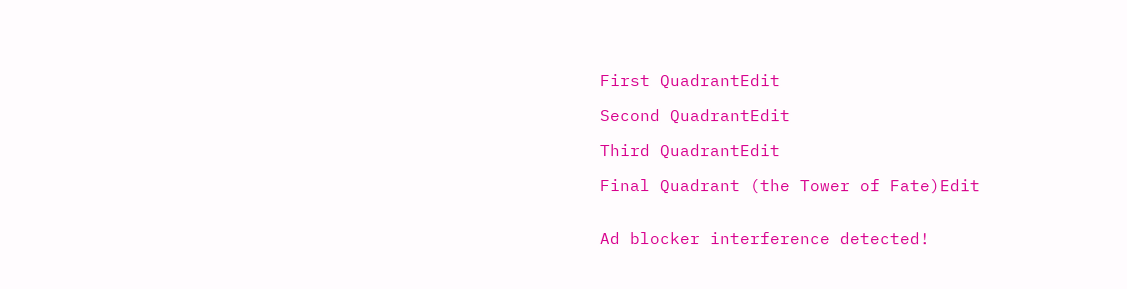First QuadrantEdit

Second QuadrantEdit

Third QuadrantEdit

Final Quadrant (the Tower of Fate)Edit


Ad blocker interference detected!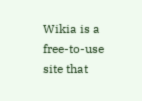Wikia is a free-to-use site that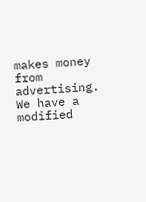makes money from advertising. We have a modified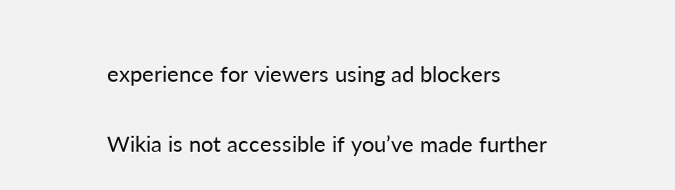experience for viewers using ad blockers

Wikia is not accessible if you’ve made further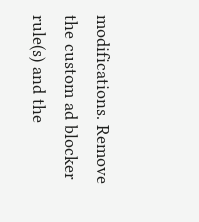modifications. Remove the custom ad blocker rule(s) and the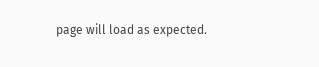page will load as expected.